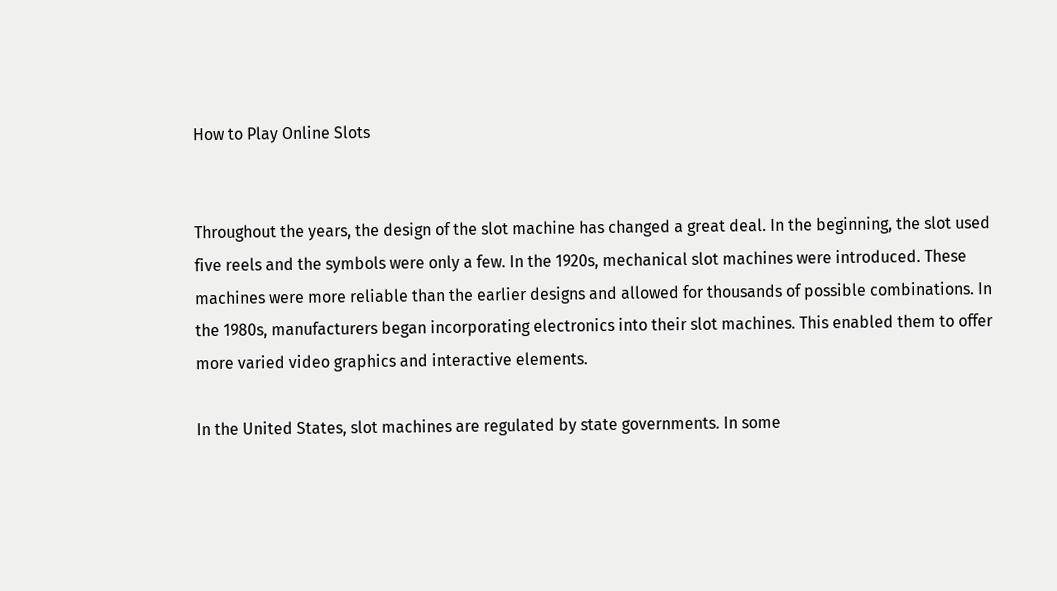How to Play Online Slots


Throughout the years, the design of the slot machine has changed a great deal. In the beginning, the slot used five reels and the symbols were only a few. In the 1920s, mechanical slot machines were introduced. These machines were more reliable than the earlier designs and allowed for thousands of possible combinations. In the 1980s, manufacturers began incorporating electronics into their slot machines. This enabled them to offer more varied video graphics and interactive elements.

In the United States, slot machines are regulated by state governments. In some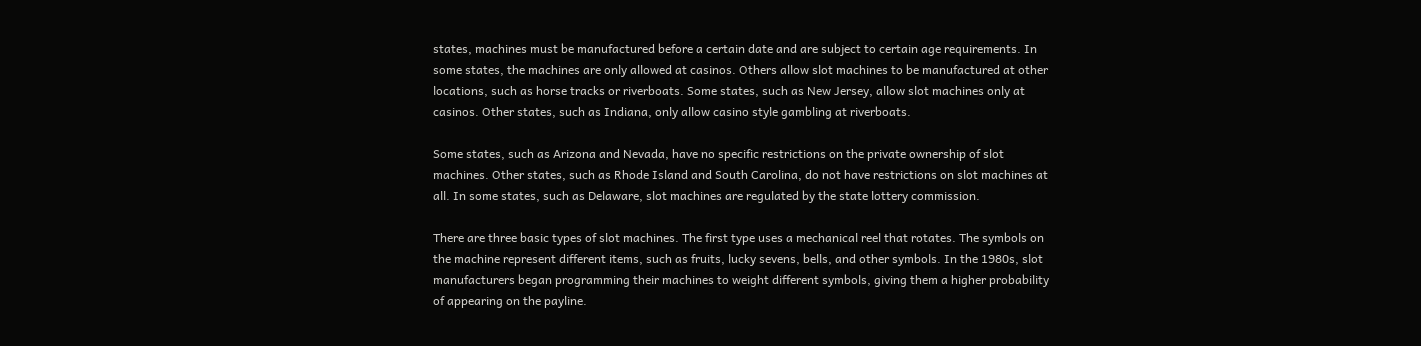states, machines must be manufactured before a certain date and are subject to certain age requirements. In some states, the machines are only allowed at casinos. Others allow slot machines to be manufactured at other locations, such as horse tracks or riverboats. Some states, such as New Jersey, allow slot machines only at casinos. Other states, such as Indiana, only allow casino style gambling at riverboats.

Some states, such as Arizona and Nevada, have no specific restrictions on the private ownership of slot machines. Other states, such as Rhode Island and South Carolina, do not have restrictions on slot machines at all. In some states, such as Delaware, slot machines are regulated by the state lottery commission.

There are three basic types of slot machines. The first type uses a mechanical reel that rotates. The symbols on the machine represent different items, such as fruits, lucky sevens, bells, and other symbols. In the 1980s, slot manufacturers began programming their machines to weight different symbols, giving them a higher probability of appearing on the payline.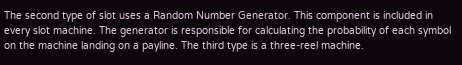The second type of slot uses a Random Number Generator. This component is included in every slot machine. The generator is responsible for calculating the probability of each symbol on the machine landing on a payline. The third type is a three-reel machine.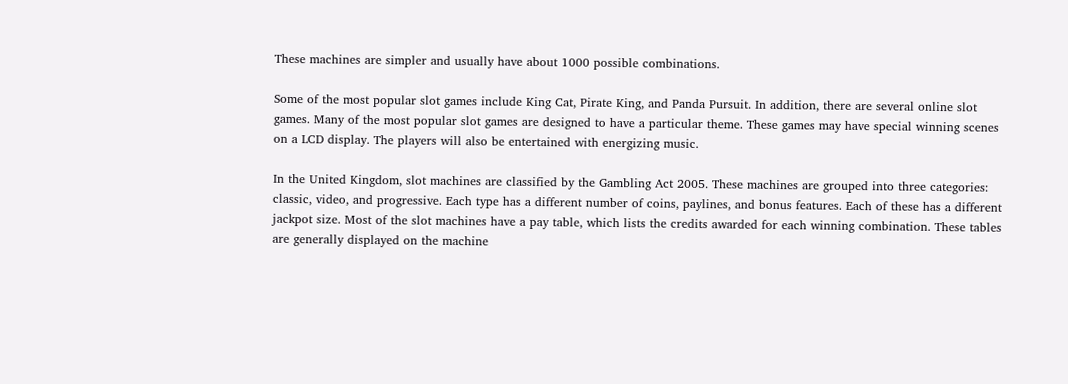These machines are simpler and usually have about 1000 possible combinations.

Some of the most popular slot games include King Cat, Pirate King, and Panda Pursuit. In addition, there are several online slot games. Many of the most popular slot games are designed to have a particular theme. These games may have special winning scenes on a LCD display. The players will also be entertained with energizing music.

In the United Kingdom, slot machines are classified by the Gambling Act 2005. These machines are grouped into three categories: classic, video, and progressive. Each type has a different number of coins, paylines, and bonus features. Each of these has a different jackpot size. Most of the slot machines have a pay table, which lists the credits awarded for each winning combination. These tables are generally displayed on the machine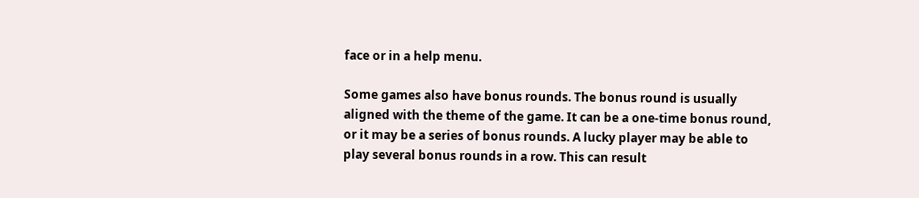face or in a help menu.

Some games also have bonus rounds. The bonus round is usually aligned with the theme of the game. It can be a one-time bonus round, or it may be a series of bonus rounds. A lucky player may be able to play several bonus rounds in a row. This can result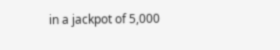in a jackpot of 5,000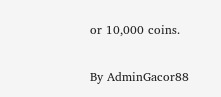or 10,000 coins.

By AdminGacor88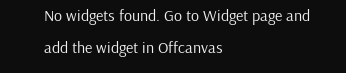No widgets found. Go to Widget page and add the widget in Offcanvas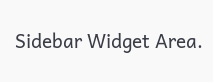Sidebar Widget Area.